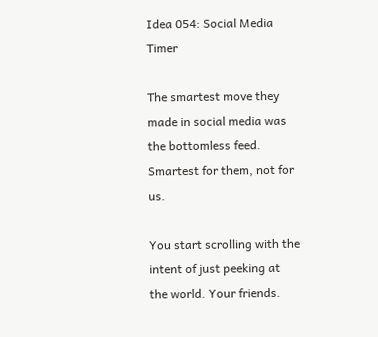Idea 054: Social Media Timer

The smartest move they made in social media was the bottomless feed. Smartest for them, not for us.

You start scrolling with the intent of just peeking at the world. Your friends.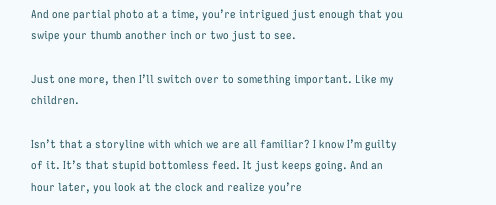And one partial photo at a time, you’re intrigued just enough that you swipe your thumb another inch or two just to see.

Just one more, then I’ll switch over to something important. Like my children.

Isn’t that a storyline with which we are all familiar? I know I’m guilty of it. It’s that stupid bottomless feed. It just keeps going. And an hour later, you look at the clock and realize you’re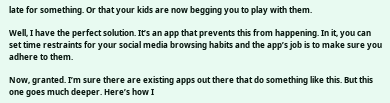late for something. Or that your kids are now begging you to play with them.

Well, I have the perfect solution. It’s an app that prevents this from happening. In it, you can set time restraints for your social media browsing habits and the app’s job is to make sure you adhere to them.

Now, granted. I’m sure there are existing apps out there that do something like this. But this one goes much deeper. Here’s how I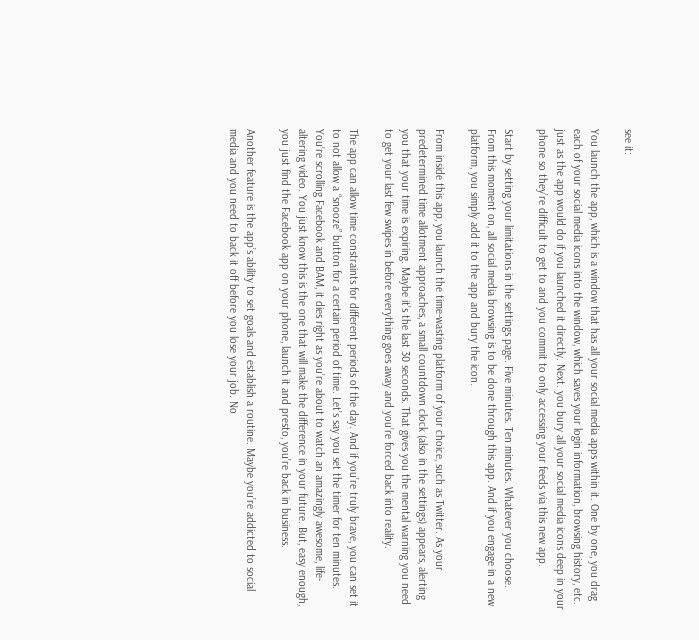see it:

You launch the app, which is a window that has all your social media apps within it. One by one, you drag each of your social media icons into the window, which saves your login information, browsing history, etc. just as the app would do if you launched it directly. Next. you bury all your social media icons deep in your phone so they’re difficult to get to and you commit to only accessing your feeds via this new app.

Start by setting your limitations in the settings page. Five minutes. Ten minutes. Whatever you choose. From this moment on, all social media browsing is to be done through this app. And if you engage in a new platform, you simply add it to the app and bury the icon.

From inside this app, you launch the time-wasting platform of your choice, such as Twitter. As your predetermined time allotment approaches, a small countdown clock (also in the settings) appears, alerting you that your time is expiring. Maybe it’s the last 30 seconds. That gives you the mental warning you need to get your last few swipes in before everything goes away and you’re forced back into reality.

The app can allow time constraints for different periods of the day. And if you’re truly brave, you can set it to not allow a “snooze” button for a certain period of time. Let’s say you set the timer for ten minutes. You’re scrolling Facebook and BAM, it dies right as you’re about to watch an amazingly awesome, life-altering video. You just know this is the one that will make the difference in your future. But, easy enough, you just find the Facebook app on your phone, launch it and presto, you’re back in business.

Another feature is the app’s ability to set goals and establish a routine. Maybe you’re addicted to social media and you need to back it off before you lose your job. No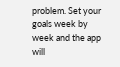problem. Set your goals week by week and the app will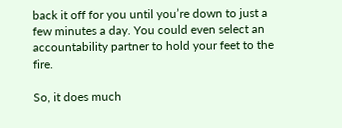back it off for you until you’re down to just a few minutes a day. You could even select an accountability partner to hold your feet to the fire.

So, it does much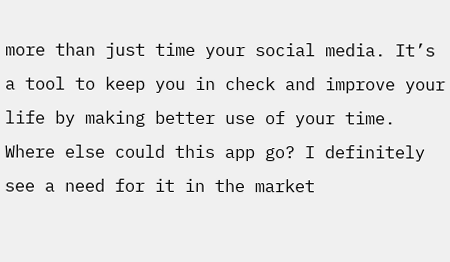more than just time your social media. It’s a tool to keep you in check and improve your life by making better use of your time. Where else could this app go? I definitely see a need for it in the market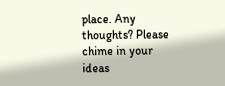place. Any thoughts? Please chime in your ideas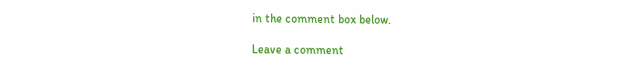in the comment box below.

Leave a comment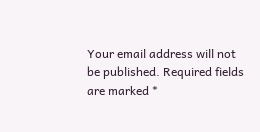Your email address will not be published. Required fields are marked *